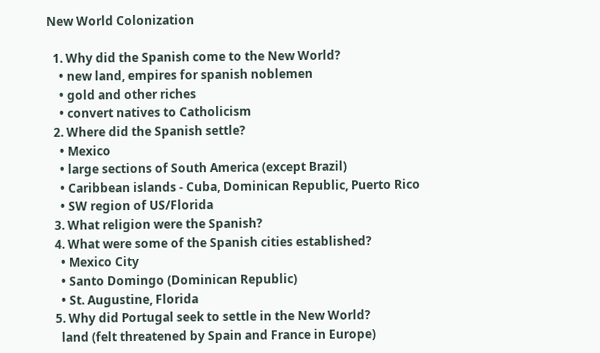New World Colonization

  1. Why did the Spanish come to the New World?
    • new land, empires for spanish noblemen
    • gold and other riches
    • convert natives to Catholicism
  2. Where did the Spanish settle?
    • Mexico
    • large sections of South America (except Brazil)
    • Caribbean islands - Cuba, Dominican Republic, Puerto Rico
    • SW region of US/Florida
  3. What religion were the Spanish?
  4. What were some of the Spanish cities established?
    • Mexico City
    • Santo Domingo (Dominican Republic)
    • St. Augustine, Florida
  5. Why did Portugal seek to settle in the New World?
    land (felt threatened by Spain and France in Europe)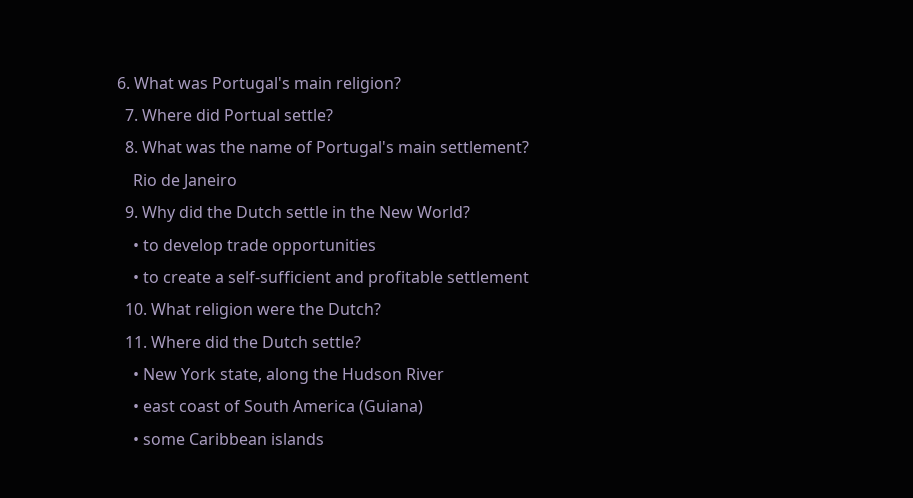6. What was Portugal's main religion?
  7. Where did Portual settle?
  8. What was the name of Portugal's main settlement?
    Rio de Janeiro
  9. Why did the Dutch settle in the New World?
    • to develop trade opportunities
    • to create a self-sufficient and profitable settlement
  10. What religion were the Dutch?
  11. Where did the Dutch settle?
    • New York state, along the Hudson River
    • east coast of South America (Guiana)
    • some Caribbean islands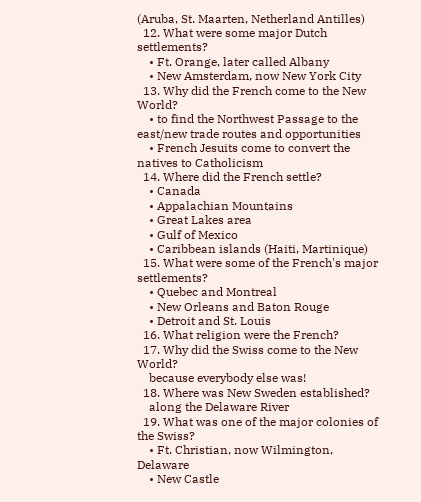(Aruba, St. Maarten, Netherland Antilles)
  12. What were some major Dutch settlements?
    • Ft. Orange, later called Albany
    • New Amsterdam, now New York City
  13. Why did the French come to the New World?
    • to find the Northwest Passage to the east/new trade routes and opportunities
    • French Jesuits come to convert the natives to Catholicism
  14. Where did the French settle?
    • Canada
    • Appalachian Mountains
    • Great Lakes area
    • Gulf of Mexico
    • Caribbean islands (Haiti, Martinique)
  15. What were some of the French's major settlements?
    • Quebec and Montreal
    • New Orleans and Baton Rouge
    • Detroit and St. Louis
  16. What religion were the French?
  17. Why did the Swiss come to the New World?
    because everybody else was!
  18. Where was New Sweden established?
    along the Delaware River
  19. What was one of the major colonies of the Swiss?
    • Ft. Christian, now Wilmington, Delaware
    • New Castle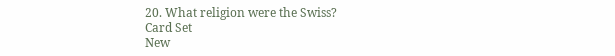20. What religion were the Swiss?
Card Set
New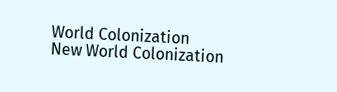World Colonization
New World Colonization